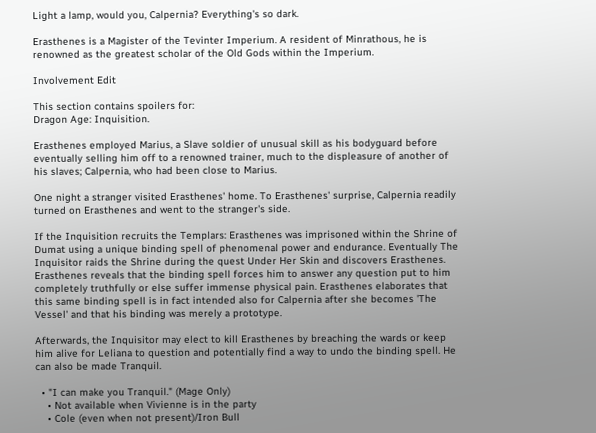Light a lamp, would you, Calpernia? Everything's so dark.

Erasthenes is a Magister of the Tevinter Imperium. A resident of Minrathous, he is renowned as the greatest scholar of the Old Gods within the Imperium.

Involvement Edit

This section contains spoilers for:
Dragon Age: Inquisition.

Erasthenes employed Marius, a Slave soldier of unusual skill as his bodyguard before eventually selling him off to a renowned trainer, much to the displeasure of another of his slaves; Calpernia, who had been close to Marius.

One night a stranger visited Erasthenes' home. To Erasthenes' surprise, Calpernia readily turned on Erasthenes and went to the stranger's side.

If the Inquisition recruits the Templars: Erasthenes was imprisoned within the Shrine of Dumat using a unique binding spell of phenomenal power and endurance. Eventually The Inquisitor raids the Shrine during the quest Under Her Skin and discovers Erasthenes. Erasthenes reveals that the binding spell forces him to answer any question put to him completely truthfully or else suffer immense physical pain. Erasthenes elaborates that this same binding spell is in fact intended also for Calpernia after she becomes 'The Vessel' and that his binding was merely a prototype.

Afterwards, the Inquisitor may elect to kill Erasthenes by breaching the wards or keep him alive for Leliana to question and potentially find a way to undo the binding spell. He can also be made Tranquil.

  • "I can make you Tranquil." (Mage Only)
    • Not available when Vivienne is in the party
    • Cole (even when not present)/Iron Bull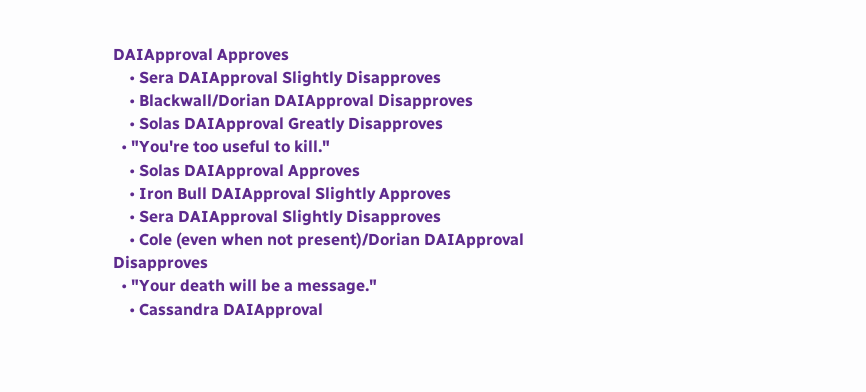DAIApproval Approves
    • Sera DAIApproval Slightly Disapproves
    • Blackwall/Dorian DAIApproval Disapproves
    • Solas DAIApproval Greatly Disapproves
  • "You're too useful to kill."
    • Solas DAIApproval Approves
    • Iron Bull DAIApproval Slightly Approves
    • Sera DAIApproval Slightly Disapproves
    • Cole (even when not present)/Dorian DAIApproval Disapproves
  • "Your death will be a message."
    • Cassandra DAIApproval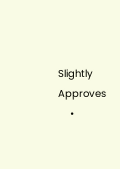Slightly Approves
    •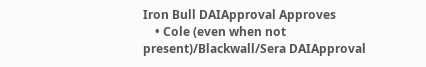Iron Bull DAIApproval Approves
    • Cole (even when not present)/Blackwall/Sera DAIApproval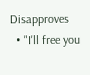Disapproves
  • "I'll free you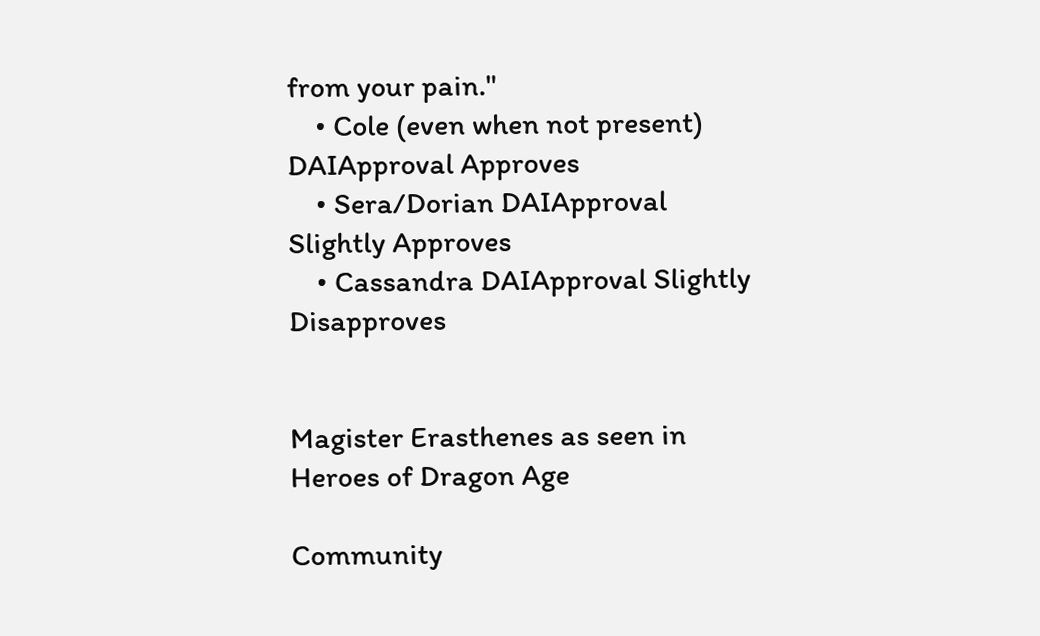from your pain."
    • Cole (even when not present) DAIApproval Approves
    • Sera/Dorian DAIApproval Slightly Approves
    • Cassandra DAIApproval Slightly Disapproves


Magister Erasthenes as seen in Heroes of Dragon Age

Community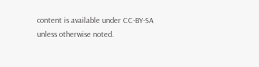content is available under CC-BY-SA unless otherwise noted.